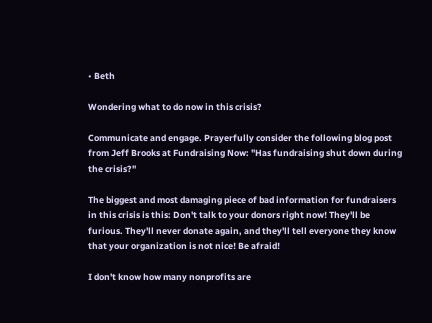• Beth

Wondering what to do now in this crisis?

Communicate and engage. Prayerfully consider the following blog post from Jeff Brooks at Fundraising Now: "Has fundraising shut down during the crisis?"

The biggest and most damaging piece of bad information for fundraisers in this crisis is this: Don't talk to your donors right now! They'll be furious. They'll never donate again, and they'll tell everyone they know that your organization is not nice! Be afraid!

I don't know how many nonprofits are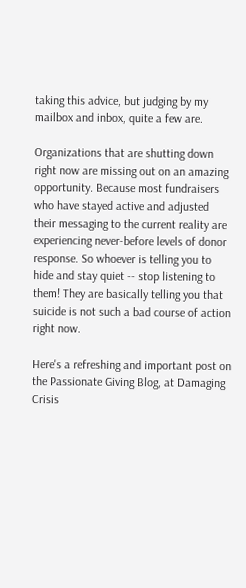taking this advice, but judging by my mailbox and inbox, quite a few are.

Organizations that are shutting down right now are missing out on an amazing opportunity. Because most fundraisers who have stayed active and adjusted their messaging to the current reality are experiencing never-before levels of donor response. So whoever is telling you to hide and stay quiet -- stop listening to them! They are basically telling you that suicide is not such a bad course of action right now.

Here's a refreshing and important post on the Passionate Giving Blog, at Damaging Crisis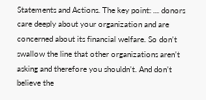Statements and Actions. The key point: ... donors care deeply about your organization and are concerned about its financial welfare. So don’t swallow the line that other organizations aren’t asking and therefore you shouldn’t. And don’t believe the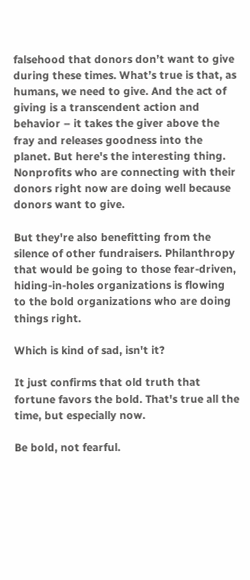falsehood that donors don’t want to give during these times. What’s true is that, as humans, we need to give. And the act of giving is a transcendent action and behavior – it takes the giver above the fray and releases goodness into the planet. But here's the interesting thing. Nonprofits who are connecting with their donors right now are doing well because donors want to give.

But they're also benefitting from the silence of other fundraisers. Philanthropy that would be going to those fear-driven, hiding-in-holes organizations is flowing to the bold organizations who are doing things right.

Which is kind of sad, isn't it?

It just confirms that old truth that fortune favors the bold. That's true all the time, but especially now.

Be bold, not fearful.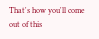That's how you'll come out of this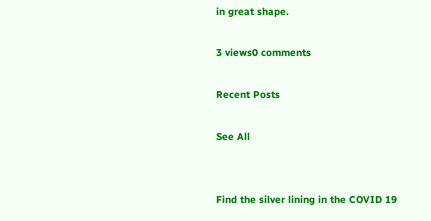in great shape.

3 views0 comments

Recent Posts

See All


Find the silver lining in the COVID 19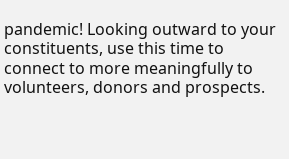pandemic! Looking outward to your constituents, use this time to connect to more meaningfully to volunteers, donors and prospects.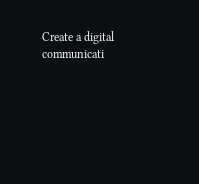Create a digital communicati